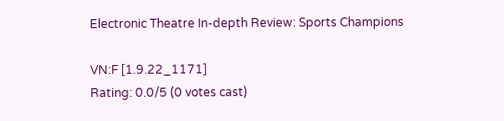Electronic Theatre In-depth Review: Sports Champions

VN:F [1.9.22_1171]
Rating: 0.0/5 (0 votes cast)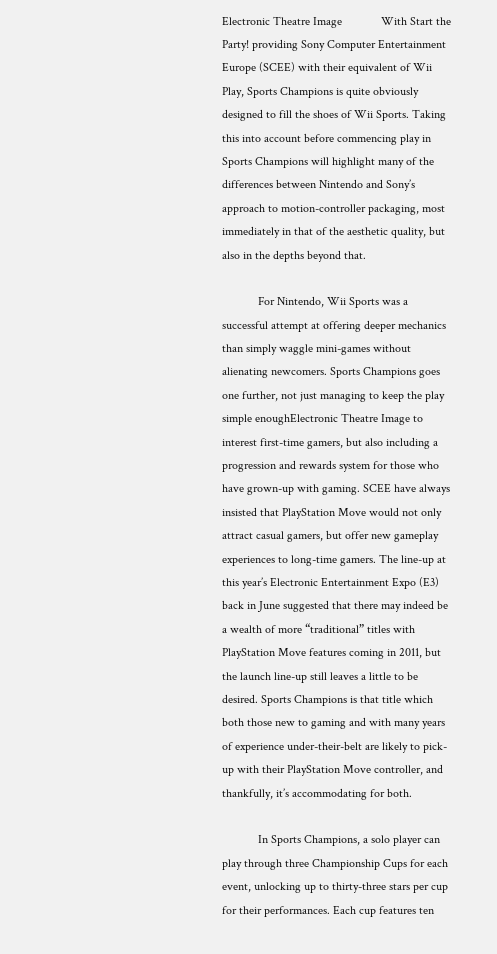Electronic Theatre Image             With Start the Party! providing Sony Computer Entertainment Europe (SCEE) with their equivalent of Wii Play, Sports Champions is quite obviously designed to fill the shoes of Wii Sports. Taking this into account before commencing play in Sports Champions will highlight many of the differences between Nintendo and Sony’s approach to motion-controller packaging, most immediately in that of the aesthetic quality, but also in the depths beyond that.

            For Nintendo, Wii Sports was a successful attempt at offering deeper mechanics than simply waggle mini-games without alienating newcomers. Sports Champions goes one further, not just managing to keep the play simple enoughElectronic Theatre Image to interest first-time gamers, but also including a progression and rewards system for those who have grown-up with gaming. SCEE have always insisted that PlayStation Move would not only attract casual gamers, but offer new gameplay experiences to long-time gamers. The line-up at this year’s Electronic Entertainment Expo (E3) back in June suggested that there may indeed be a wealth of more “traditional” titles with PlayStation Move features coming in 2011, but the launch line-up still leaves a little to be desired. Sports Champions is that title which both those new to gaming and with many years of experience under-their-belt are likely to pick-up with their PlayStation Move controller, and thankfully, it’s accommodating for both.

            In Sports Champions, a solo player can play through three Championship Cups for each event, unlocking up to thirty-three stars per cup for their performances. Each cup features ten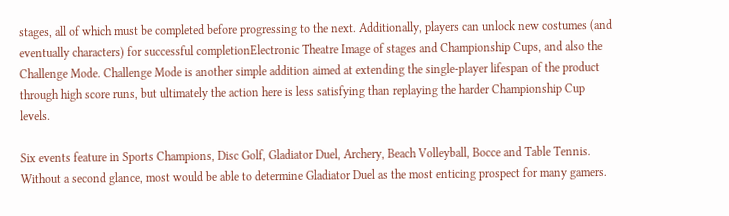stages, all of which must be completed before progressing to the next. Additionally, players can unlock new costumes (and eventually characters) for successful completionElectronic Theatre Image of stages and Championship Cups, and also the Challenge Mode. Challenge Mode is another simple addition aimed at extending the single-player lifespan of the product through high score runs, but ultimately the action here is less satisfying than replaying the harder Championship Cup levels.

Six events feature in Sports Champions, Disc Golf, Gladiator Duel, Archery, Beach Volleyball, Bocce and Table Tennis. Without a second glance, most would be able to determine Gladiator Duel as the most enticing prospect for many gamers.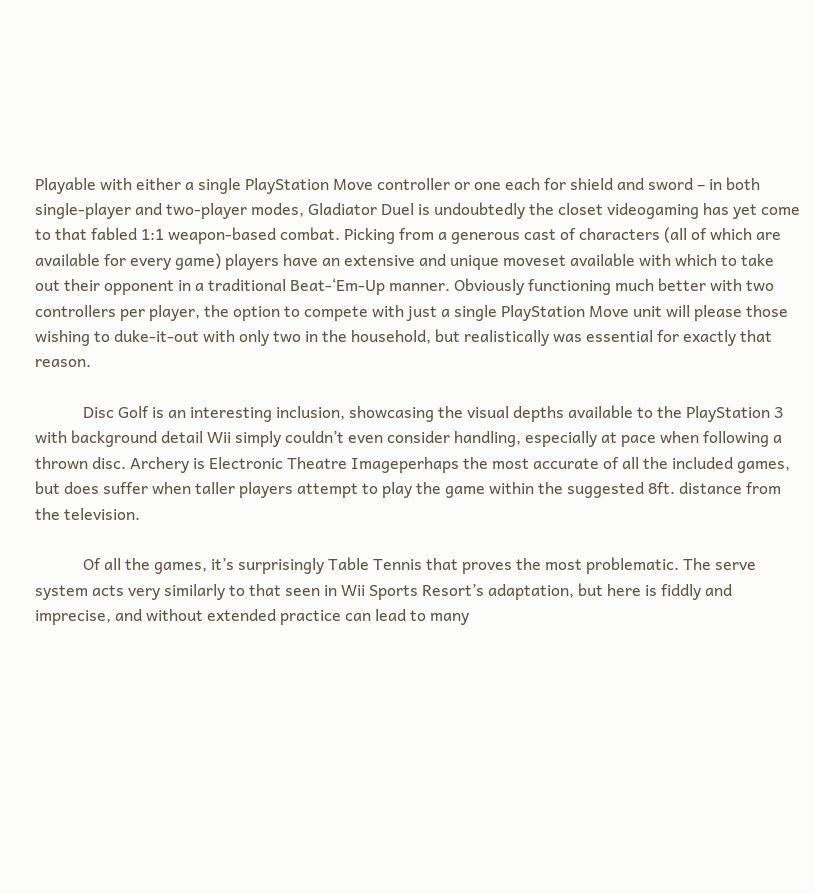Playable with either a single PlayStation Move controller or one each for shield and sword – in both single-player and two-player modes, Gladiator Duel is undoubtedly the closet videogaming has yet come to that fabled 1:1 weapon-based combat. Picking from a generous cast of characters (all of which are available for every game) players have an extensive and unique moveset available with which to take out their opponent in a traditional Beat-‘Em-Up manner. Obviously functioning much better with two controllers per player, the option to compete with just a single PlayStation Move unit will please those wishing to duke-it-out with only two in the household, but realistically was essential for exactly that reason.

            Disc Golf is an interesting inclusion, showcasing the visual depths available to the PlayStation 3 with background detail Wii simply couldn’t even consider handling, especially at pace when following a thrown disc. Archery is Electronic Theatre Imageperhaps the most accurate of all the included games, but does suffer when taller players attempt to play the game within the suggested 8ft. distance from the television.

            Of all the games, it’s surprisingly Table Tennis that proves the most problematic. The serve system acts very similarly to that seen in Wii Sports Resort’s adaptation, but here is fiddly and imprecise, and without extended practice can lead to many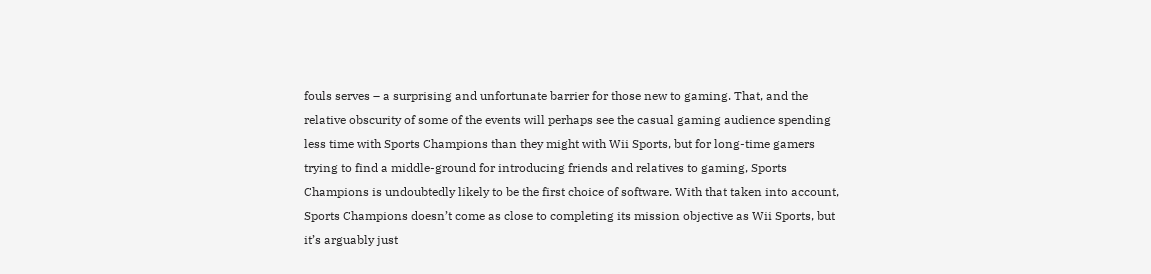fouls serves – a surprising and unfortunate barrier for those new to gaming. That, and the relative obscurity of some of the events will perhaps see the casual gaming audience spending less time with Sports Champions than they might with Wii Sports, but for long-time gamers trying to find a middle-ground for introducing friends and relatives to gaming, Sports Champions is undoubtedly likely to be the first choice of software. With that taken into account, Sports Champions doesn’t come as close to completing its mission objective as Wii Sports, but it’s arguably just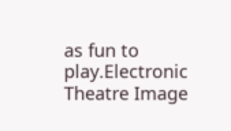as fun to play.Electronic Theatre Image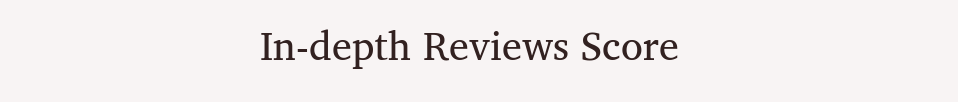In-depth Reviews Score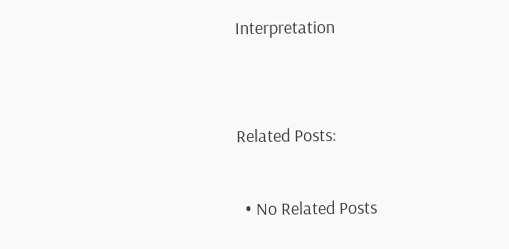Interpretation


Related Posts:

  • No Related Posts